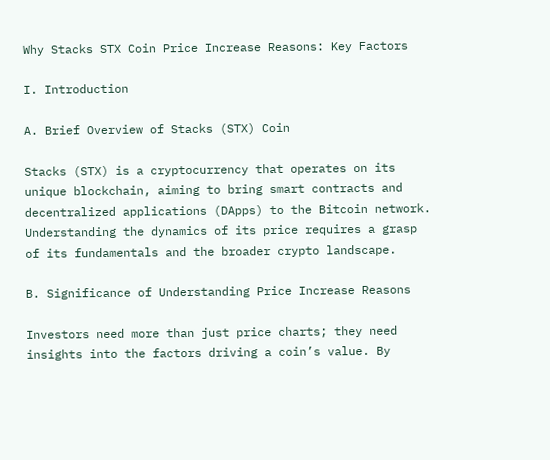Why Stacks STX Coin Price Increase Reasons: Key Factors

I. Introduction

A. Brief Overview of Stacks (STX) Coin

Stacks (STX) is a cryptocurrency that operates on its unique blockchain, aiming to bring smart contracts and decentralized applications (DApps) to the Bitcoin network. Understanding the dynamics of its price requires a grasp of its fundamentals and the broader crypto landscape.

B. Significance of Understanding Price Increase Reasons

Investors need more than just price charts; they need insights into the factors driving a coin’s value. By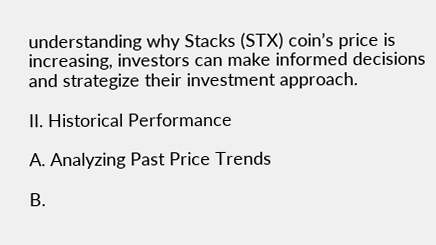understanding why Stacks (STX) coin’s price is increasing, investors can make informed decisions and strategize their investment approach.

II. Historical Performance

A. Analyzing Past Price Trends

B.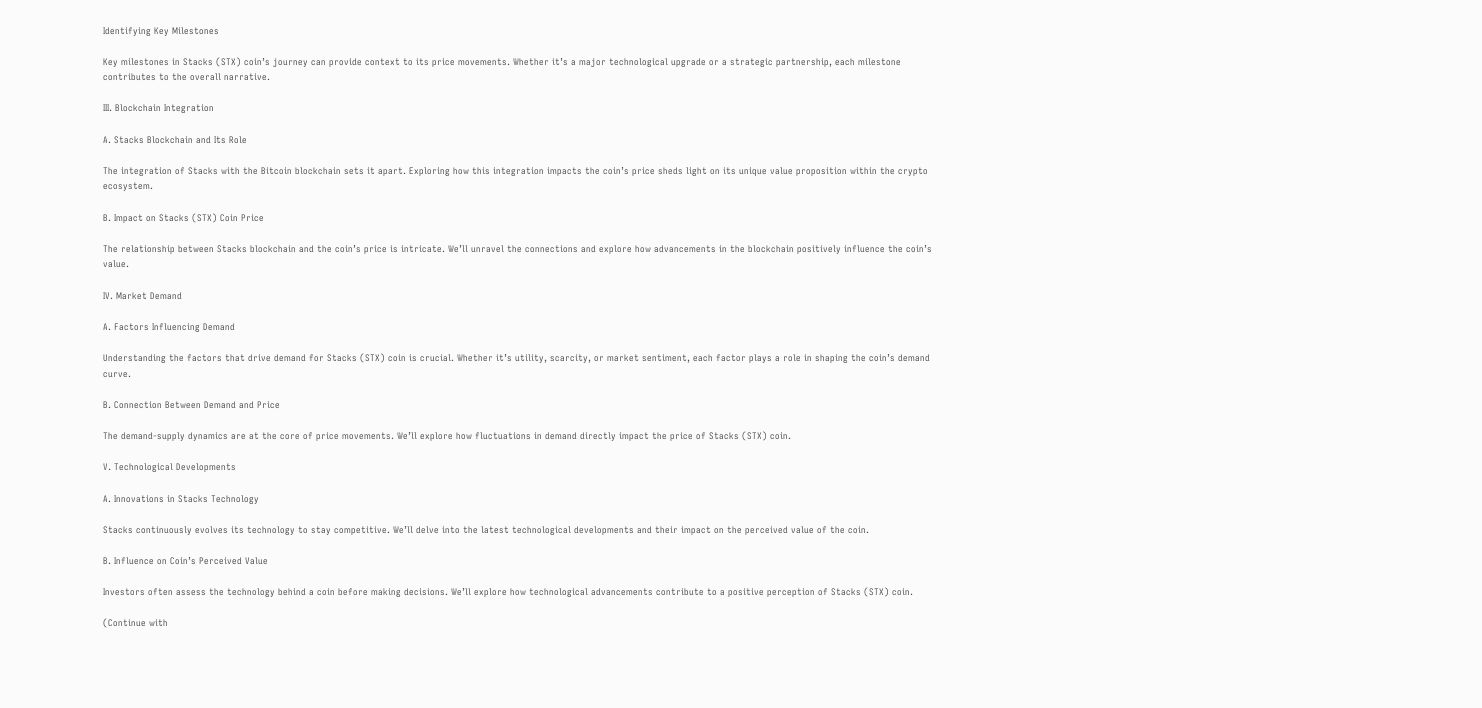Identifying Key Milestones

Key milestones in Stacks (STX) coin’s journey can provide context to its price movements. Whether it’s a major technological upgrade or a strategic partnership, each milestone contributes to the overall narrative.

III. Blockchain Integration

A. Stacks Blockchain and Its Role

The integration of Stacks with the Bitcoin blockchain sets it apart. Exploring how this integration impacts the coin’s price sheds light on its unique value proposition within the crypto ecosystem.

B. Impact on Stacks (STX) Coin Price

The relationship between Stacks blockchain and the coin’s price is intricate. We’ll unravel the connections and explore how advancements in the blockchain positively influence the coin’s value.

IV. Market Demand

A. Factors Influencing Demand

Understanding the factors that drive demand for Stacks (STX) coin is crucial. Whether it’s utility, scarcity, or market sentiment, each factor plays a role in shaping the coin’s demand curve.

B. Connection Between Demand and Price

The demand-supply dynamics are at the core of price movements. We’ll explore how fluctuations in demand directly impact the price of Stacks (STX) coin.

V. Technological Developments

A. Innovations in Stacks Technology

Stacks continuously evolves its technology to stay competitive. We’ll delve into the latest technological developments and their impact on the perceived value of the coin.

B. Influence on Coin’s Perceived Value

Investors often assess the technology behind a coin before making decisions. We’ll explore how technological advancements contribute to a positive perception of Stacks (STX) coin.

(Continue with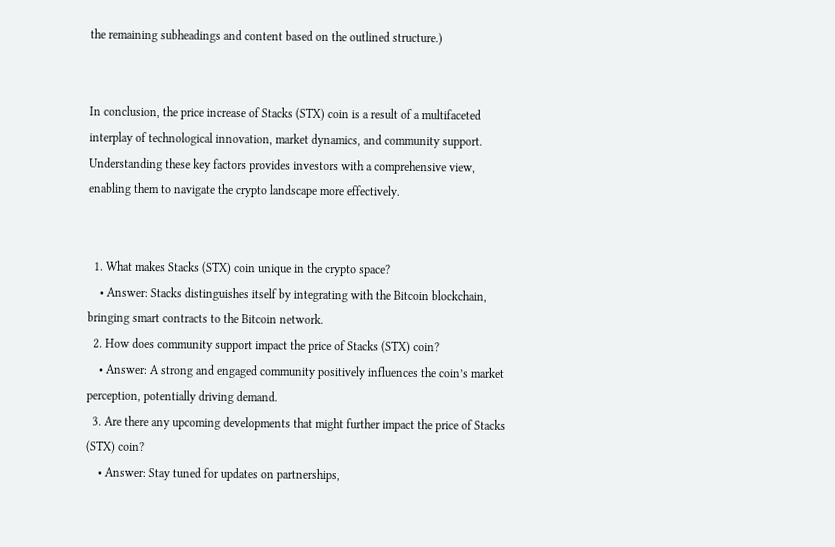the remaining subheadings and content based on the outlined structure.)


In conclusion, the price increase of Stacks (STX) coin is a result of a multifaceted interplay of technological innovation, market dynamics, and community support. Understanding these key factors provides investors with a comprehensive view, enabling them to navigate the crypto landscape more effectively.


  1. What makes Stacks (STX) coin unique in the crypto space?
    • Answer: Stacks distinguishes itself by integrating with the Bitcoin blockchain, bringing smart contracts to the Bitcoin network.
  2. How does community support impact the price of Stacks (STX) coin?
    • Answer: A strong and engaged community positively influences the coin’s market perception, potentially driving demand.
  3. Are there any upcoming developments that might further impact the price of Stacks (STX) coin?
    • Answer: Stay tuned for updates on partnerships,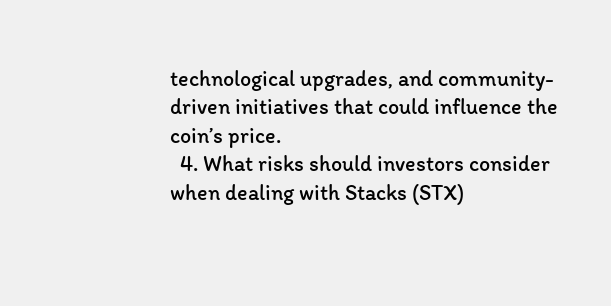technological upgrades, and community-driven initiatives that could influence the coin’s price.
  4. What risks should investors consider when dealing with Stacks (STX)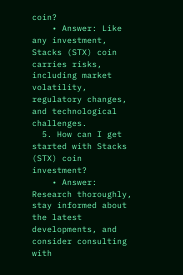coin?
    • Answer: Like any investment, Stacks (STX) coin carries risks, including market volatility, regulatory changes, and technological challenges.
  5. How can I get started with Stacks (STX) coin investment?
    • Answer: Research thoroughly, stay informed about the latest developments, and consider consulting with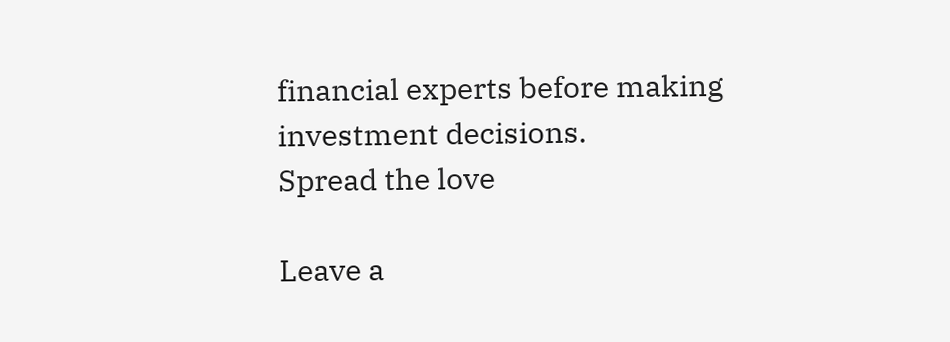financial experts before making investment decisions.
Spread the love

Leave a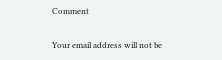Comment

Your email address will not be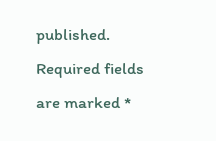published. Required fields are marked *